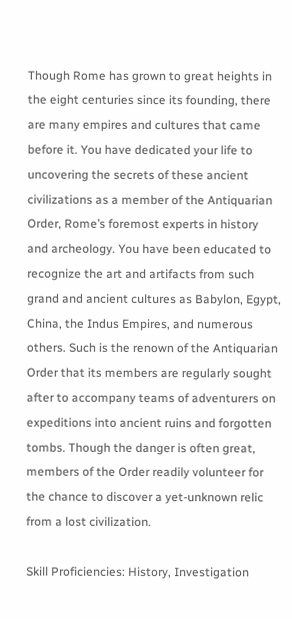Though Rome has grown to great heights in the eight centuries since its founding, there are many empires and cultures that came before it. You have dedicated your life to uncovering the secrets of these ancient civilizations as a member of the Antiquarian Order, Rome’s foremost experts in history and archeology. You have been educated to recognize the art and artifacts from such grand and ancient cultures as Babylon, Egypt, China, the Indus Empires, and numerous others. Such is the renown of the Antiquarian Order that its members are regularly sought after to accompany teams of adventurers on expeditions into ancient ruins and forgotten tombs. Though the danger is often great, members of the Order readily volunteer for the chance to discover a yet-unknown relic from a lost civilization.

Skill Proficiencies: History, Investigation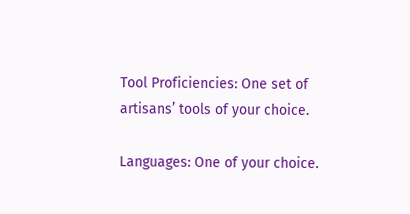Tool Proficiencies: One set of artisans’ tools of your choice.

Languages: One of your choice.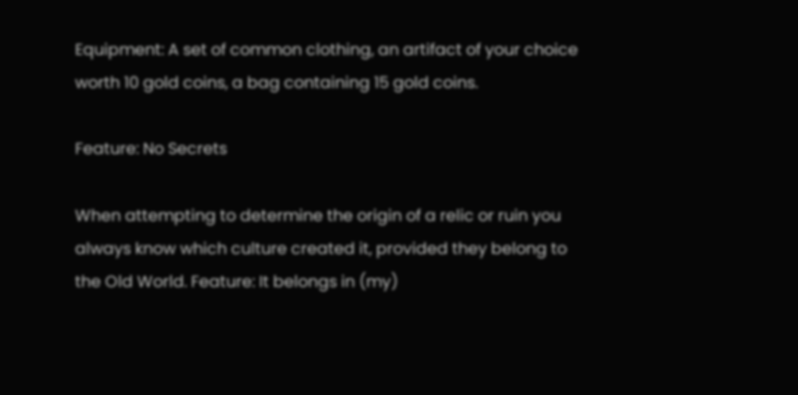Equipment: A set of common clothing, an artifact of your choice worth 10 gold coins, a bag containing 15 gold coins.

Feature: No Secrets

When attempting to determine the origin of a relic or ruin you always know which culture created it, provided they belong to the Old World. Feature: It belongs in (my)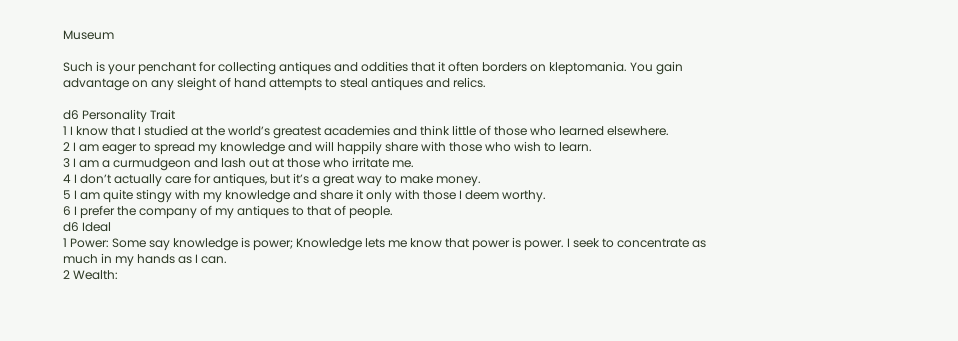Museum

Such is your penchant for collecting antiques and oddities that it often borders on kleptomania. You gain advantage on any sleight of hand attempts to steal antiques and relics.

d6 Personality Trait
1 I know that I studied at the world’s greatest academies and think little of those who learned elsewhere.
2 I am eager to spread my knowledge and will happily share with those who wish to learn.
3 I am a curmudgeon and lash out at those who irritate me.
4 I don’t actually care for antiques, but it’s a great way to make money.
5 I am quite stingy with my knowledge and share it only with those I deem worthy.
6 I prefer the company of my antiques to that of people.
d6 Ideal
1 Power: Some say knowledge is power; Knowledge lets me know that power is power. I seek to concentrate as much in my hands as I can.
2 Wealth: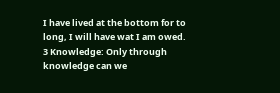I have lived at the bottom for to long, I will have wat I am owed.
3 Knowledge: Only through knowledge can we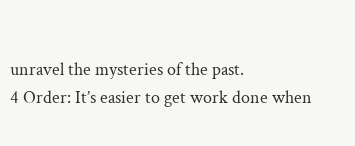unravel the mysteries of the past.
4 Order: It’s easier to get work done when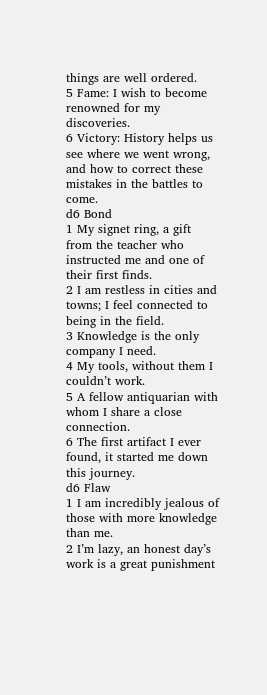things are well ordered.
5 Fame: I wish to become renowned for my discoveries.
6 Victory: History helps us see where we went wrong, and how to correct these mistakes in the battles to come.
d6 Bond
1 My signet ring, a gift from the teacher who instructed me and one of their first finds.
2 I am restless in cities and towns; I feel connected to being in the field.
3 Knowledge is the only company I need.
4 My tools, without them I couldn’t work.
5 A fellow antiquarian with whom I share a close connection.
6 The first artifact I ever found, it started me down this journey.
d6 Flaw
1 I am incredibly jealous of those with more knowledge than me.
2 I’m lazy, an honest day’s work is a great punishment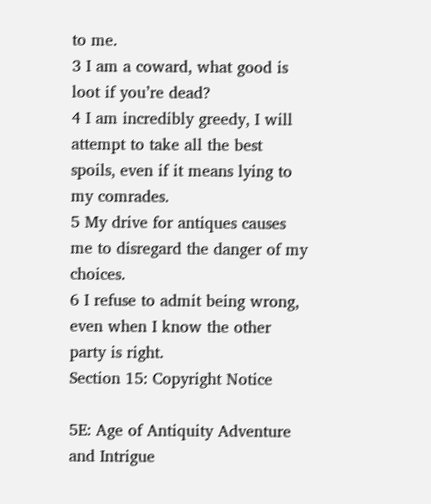to me.
3 I am a coward, what good is loot if you’re dead?
4 I am incredibly greedy, I will attempt to take all the best spoils, even if it means lying to my comrades.
5 My drive for antiques causes me to disregard the danger of my choices.
6 I refuse to admit being wrong, even when I know the other party is right.
Section 15: Copyright Notice

5E: Age of Antiquity Adventure and Intrigue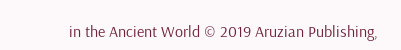in the Ancient World © 2019 Aruzian Publishing,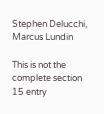Stephen Delucchi, Marcus Lundin

This is not the complete section 15 entry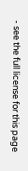- see the full license for this page